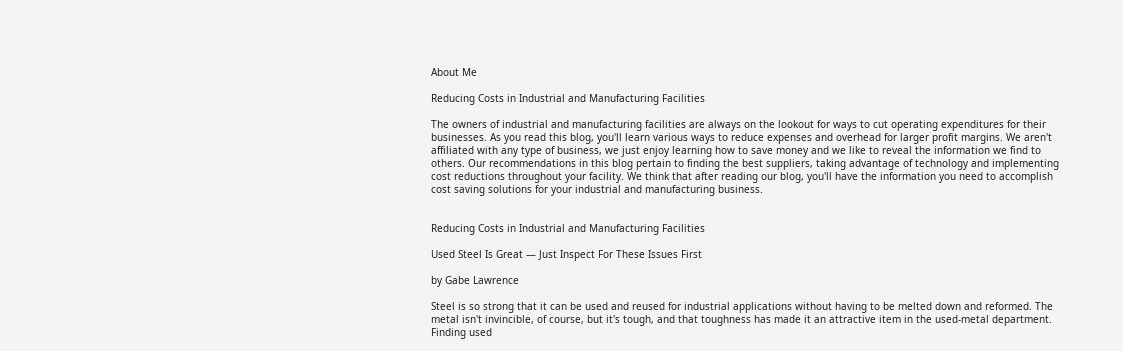About Me

Reducing Costs in Industrial and Manufacturing Facilities

The owners of industrial and manufacturing facilities are always on the lookout for ways to cut operating expenditures for their businesses. As you read this blog, you'll learn various ways to reduce expenses and overhead for larger profit margins. We aren't affiliated with any type of business, we just enjoy learning how to save money and we like to reveal the information we find to others. Our recommendations in this blog pertain to finding the best suppliers, taking advantage of technology and implementing cost reductions throughout your facility. We think that after reading our blog, you'll have the information you need to accomplish cost saving solutions for your industrial and manufacturing business.


Reducing Costs in Industrial and Manufacturing Facilities

Used Steel Is Great — Just Inspect For These Issues First

by Gabe Lawrence

Steel is so strong that it can be used and reused for industrial applications without having to be melted down and reformed. The metal isn't invincible, of course, but it's tough, and that toughness has made it an attractive item in the used-metal department. Finding used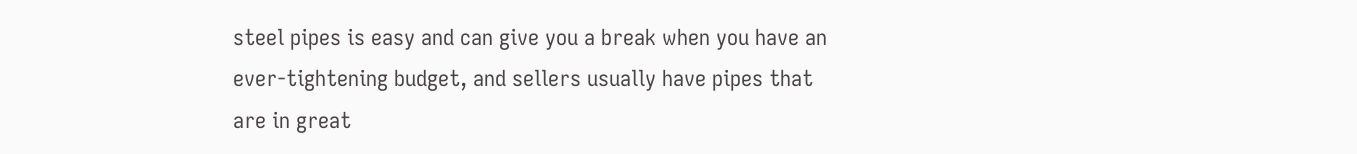steel pipes is easy and can give you a break when you have an ever-tightening budget, and sellers usually have pipes that are in great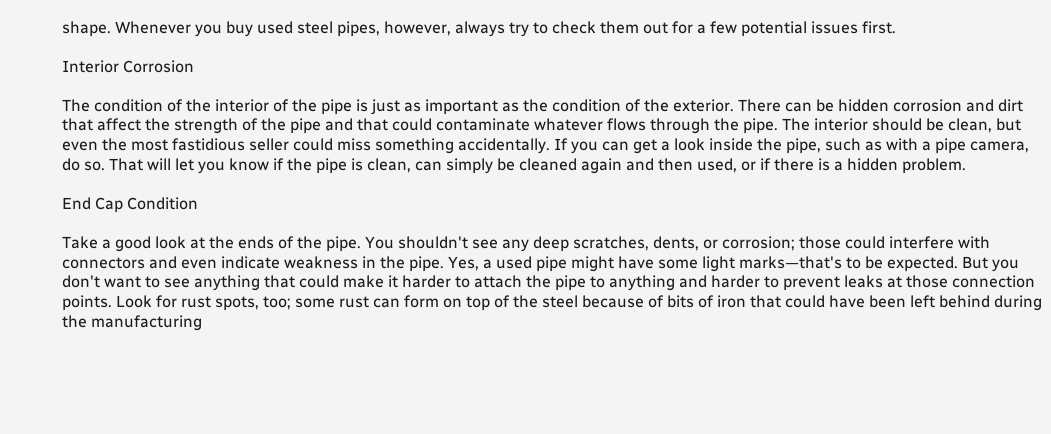shape. Whenever you buy used steel pipes, however, always try to check them out for a few potential issues first.

Interior Corrosion

The condition of the interior of the pipe is just as important as the condition of the exterior. There can be hidden corrosion and dirt that affect the strength of the pipe and that could contaminate whatever flows through the pipe. The interior should be clean, but even the most fastidious seller could miss something accidentally. If you can get a look inside the pipe, such as with a pipe camera, do so. That will let you know if the pipe is clean, can simply be cleaned again and then used, or if there is a hidden problem.

End Cap Condition

Take a good look at the ends of the pipe. You shouldn't see any deep scratches, dents, or corrosion; those could interfere with connectors and even indicate weakness in the pipe. Yes, a used pipe might have some light marks—that's to be expected. But you don't want to see anything that could make it harder to attach the pipe to anything and harder to prevent leaks at those connection points. Look for rust spots, too; some rust can form on top of the steel because of bits of iron that could have been left behind during the manufacturing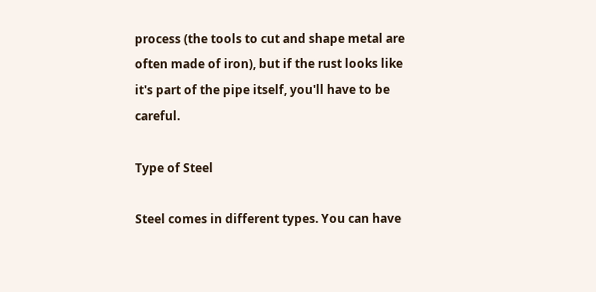process (the tools to cut and shape metal are often made of iron), but if the rust looks like it's part of the pipe itself, you'll have to be careful.

Type of Steel

Steel comes in different types. You can have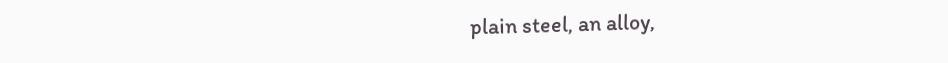plain steel, an alloy,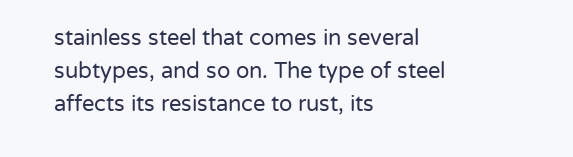stainless steel that comes in several subtypes, and so on. The type of steel affects its resistance to rust, its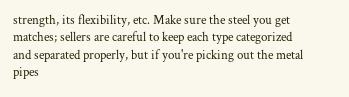strength, its flexibility, etc. Make sure the steel you get matches; sellers are careful to keep each type categorized and separated properly, but if you're picking out the metal pipes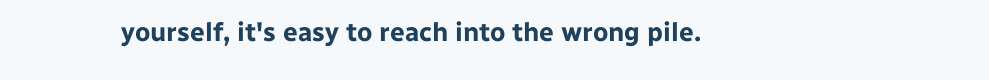yourself, it's easy to reach into the wrong pile.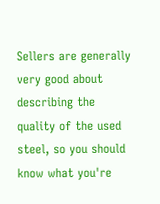Sellers are generally very good about describing the quality of the used steel, so you should know what you're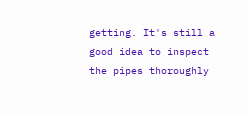getting. It's still a good idea to inspect the pipes thoroughly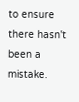to ensure there hasn't been a mistake.